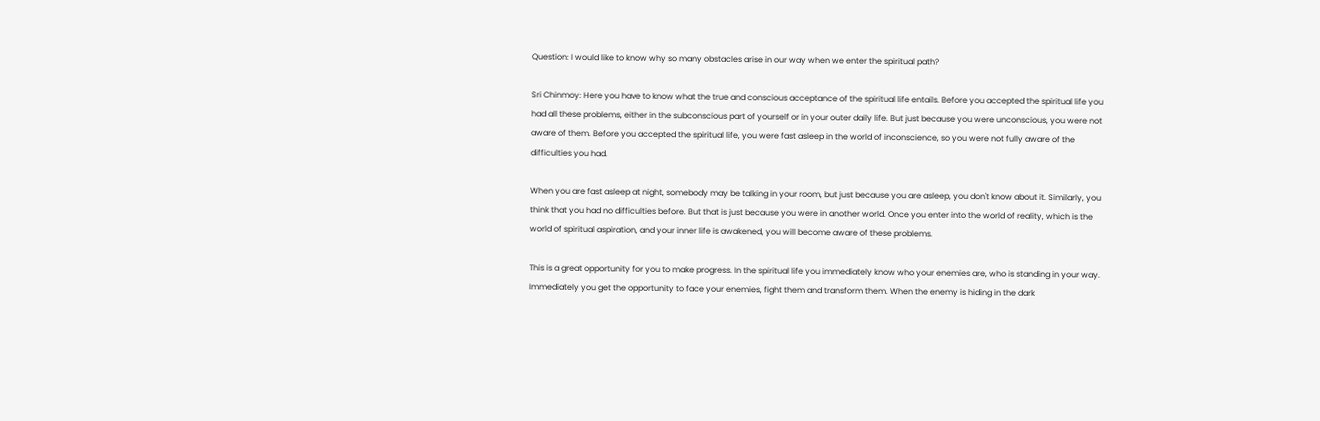Question: I would like to know why so many obstacles arise in our way when we enter the spiritual path?

Sri Chinmoy: Here you have to know what the true and conscious acceptance of the spiritual life entails. Before you accepted the spiritual life you had all these problems, either in the subconscious part of yourself or in your outer daily life. But just because you were unconscious, you were not aware of them. Before you accepted the spiritual life, you were fast asleep in the world of inconscience, so you were not fully aware of the difficulties you had.

When you are fast asleep at night, somebody may be talking in your room, but just because you are asleep, you don't know about it. Similarly, you think that you had no difficulties before. But that is just because you were in another world. Once you enter into the world of reality, which is the world of spiritual aspiration, and your inner life is awakened, you will become aware of these problems.

This is a great opportunity for you to make progress. In the spiritual life you immediately know who your enemies are, who is standing in your way. Immediately you get the opportunity to face your enemies, fight them and transform them. When the enemy is hiding in the dark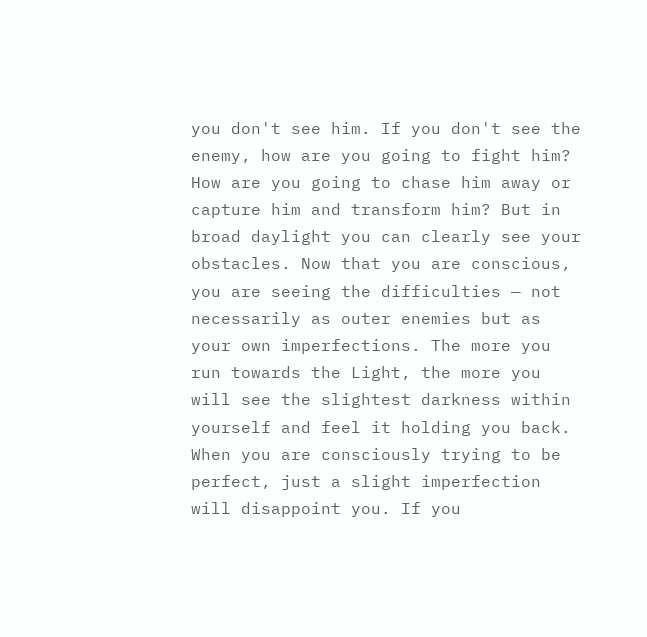you don't see him. If you don't see the enemy, how are you going to fight him? How are you going to chase him away or capture him and transform him? But in broad daylight you can clearly see your obstacles. Now that you are conscious, you are seeing the difficulties — not necessarily as outer enemies but as your own imperfections. The more you run towards the Light, the more you will see the slightest darkness within yourself and feel it holding you back. When you are consciously trying to be perfect, just a slight imperfection will disappoint you. If you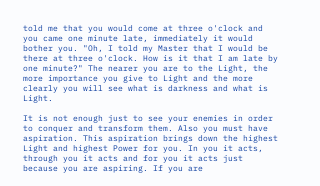told me that you would come at three o'clock and you came one minute late, immediately it would bother you. "Oh, I told my Master that I would be there at three o'clock. How is it that I am late by one minute?" The nearer you are to the Light, the more importance you give to Light and the more clearly you will see what is darkness and what is Light.

It is not enough just to see your enemies in order to conquer and transform them. Also you must have aspiration. This aspiration brings down the highest Light and highest Power for you. In you it acts, through you it acts and for you it acts just because you are aspiring. If you are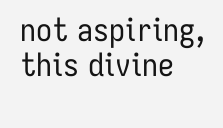not aspiring, this divine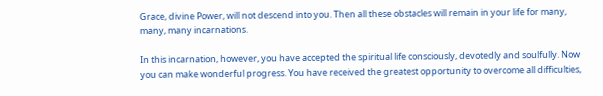Grace, divine Power, will not descend into you. Then all these obstacles will remain in your life for many, many, many incarnations.

In this incarnation, however, you have accepted the spiritual life consciously, devotedly and soulfully. Now you can make wonderful progress. You have received the greatest opportunity to overcome all difficulties,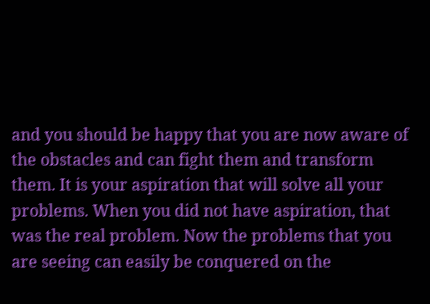and you should be happy that you are now aware of the obstacles and can fight them and transform them. It is your aspiration that will solve all your problems. When you did not have aspiration, that was the real problem. Now the problems that you are seeing can easily be conquered on the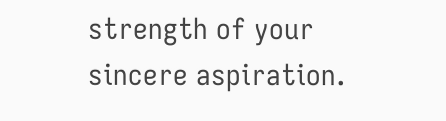strength of your sincere aspiration.